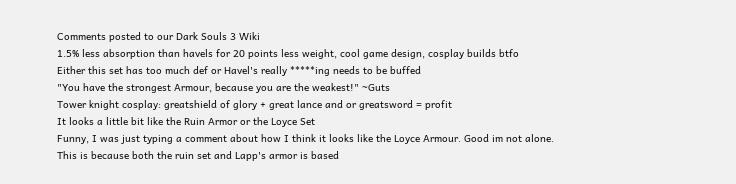Comments posted to our Dark Souls 3 Wiki
1.5% less absorption than havels for 20 points less weight, cool game design, cosplay builds btfo
Either this set has too much def or Havel's really *****ing needs to be buffed
"You have the strongest Armour, because you are the weakest!" ~Guts
Tower knight cosplay: greatshield of glory + great lance and or greatsword = profit
It looks a little bit like the Ruin Armor or the Loyce Set
Funny, I was just typing a comment about how I think it looks like the Loyce Armour. Good im not alone.
This is because both the ruin set and Lapp's armor is based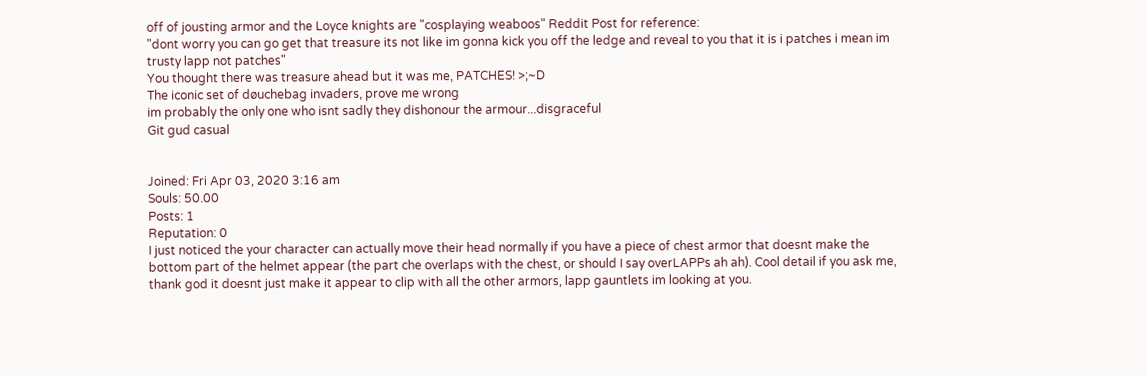off of jousting armor and the Loyce knights are "cosplaying weaboos" Reddit Post for reference:
"dont worry you can go get that treasure its not like im gonna kick you off the ledge and reveal to you that it is i patches i mean im trusty lapp not patches"
You thought there was treasure ahead but it was me, PATCHES! >;~D
The iconic set of døuchebag invaders, prove me wrong
im probably the only one who isnt sadly they dishonour the armour...disgraceful
Git gud casual


Joined: Fri Apr 03, 2020 3:16 am
Souls: 50.00
Posts: 1
Reputation: 0
I just noticed the your character can actually move their head normally if you have a piece of chest armor that doesnt make the bottom part of the helmet appear (the part che overlaps with the chest, or should I say overLAPPs ah ah). Cool detail if you ask me, thank god it doesnt just make it appear to clip with all the other armors, lapp gauntlets im looking at you.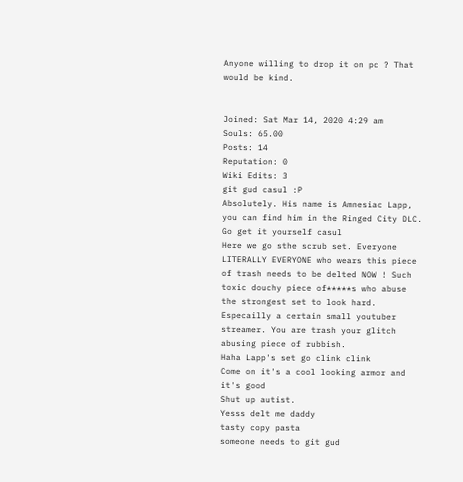Anyone willing to drop it on pc ? That would be kind.


Joined: Sat Mar 14, 2020 4:29 am
Souls: 65.00
Posts: 14
Reputation: 0
Wiki Edits: 3
git gud casul :P
Absolutely. His name is Amnesiac Lapp, you can find him in the Ringed City DLC.
Go get it yourself casul
Here we go sthe scrub set. Everyone LITERALLY EVERYONE who wears this piece of trash needs to be delted NOW ! Such toxic douchy piece of*****s who abuse the strongest set to look hard. Especailly a certain small youtuber streamer. You are trash your glitch abusing piece of rubbish.
Haha Lapp's set go clink clink
Come on it's a cool looking armor and it's good
Shut up autist.
Yesss delt me daddy
tasty copy pasta
someone needs to git gud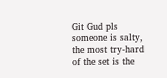Git Gud pls
someone is salty, the most try-hard of the set is the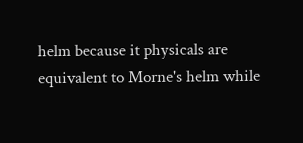helm because it physicals are equivalent to Morne's helm while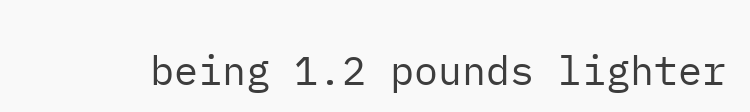being 1.2 pounds lighter